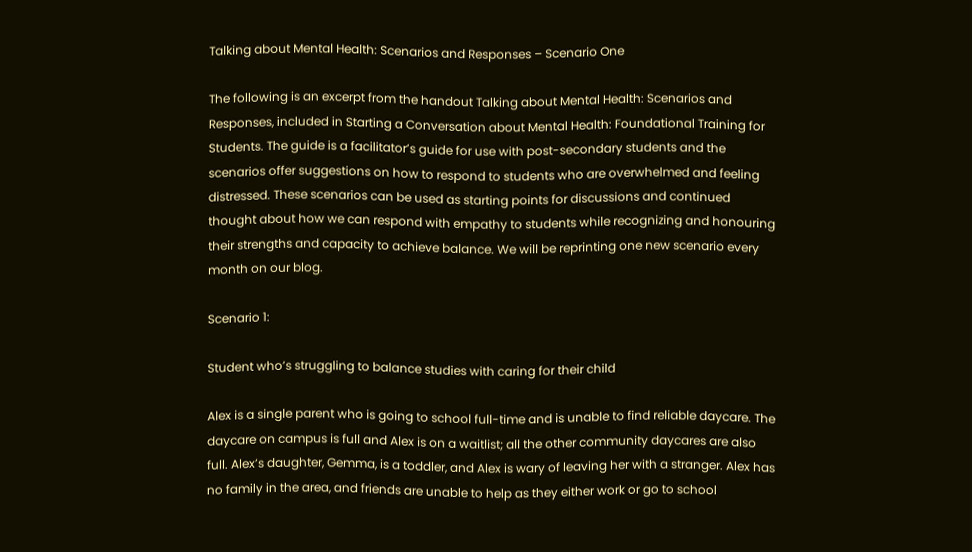Talking about Mental Health: Scenarios and Responses – Scenario One

The following is an excerpt from the handout Talking about Mental Health: Scenarios and Responses, included in Starting a Conversation about Mental Health: Foundational Training for Students. The guide is a facilitator’s guide for use with post-secondary students and the scenarios offer suggestions on how to respond to students who are overwhelmed and feeling distressed. These scenarios can be used as starting points for discussions and continued thought about how we can respond with empathy to students while recognizing and honouring their strengths and capacity to achieve balance. We will be reprinting one new scenario every month on our blog.

Scenario 1:

Student who’s struggling to balance studies with caring for their child

Alex is a single parent who is going to school full-time and is unable to find reliable daycare. The daycare on campus is full and Alex is on a waitlist; all the other community daycares are also full. Alex’s daughter, Gemma, is a toddler, and Alex is wary of leaving her with a stranger. Alex has no family in the area, and friends are unable to help as they either work or go to school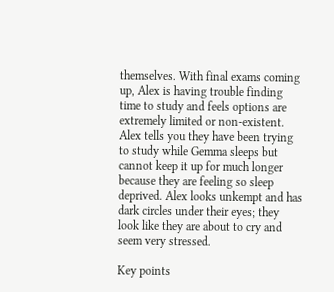themselves. With final exams coming up, Alex is having trouble finding time to study and feels options are extremely limited or non-existent. Alex tells you they have been trying to study while Gemma sleeps but cannot keep it up for much longer because they are feeling so sleep deprived. Alex looks unkempt and has dark circles under their eyes; they look like they are about to cry and seem very stressed.

Key points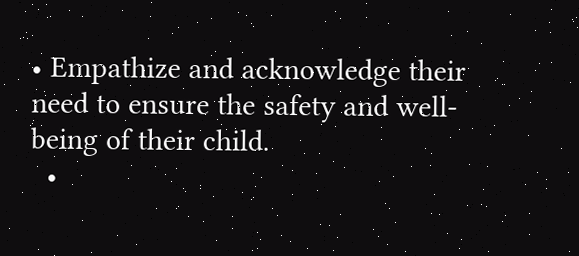• Empathize and acknowledge their need to ensure the safety and well-being of their child.
  •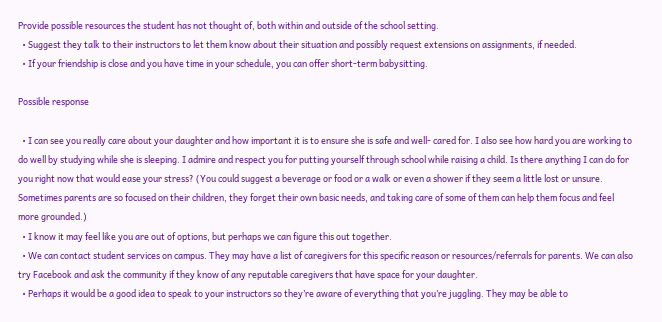Provide possible resources the student has not thought of, both within and outside of the school setting.
  • Suggest they talk to their instructors to let them know about their situation and possibly request extensions on assignments, if needed.
  • If your friendship is close and you have time in your schedule, you can offer short-term babysitting.

Possible response

  • I can see you really care about your daughter and how important it is to ensure she is safe and well- cared for. I also see how hard you are working to do well by studying while she is sleeping. I admire and respect you for putting yourself through school while raising a child. Is there anything I can do for you right now that would ease your stress? (You could suggest a beverage or food or a walk or even a shower if they seem a little lost or unsure. Sometimes parents are so focused on their children, they forget their own basic needs, and taking care of some of them can help them focus and feel more grounded.)
  • I know it may feel like you are out of options, but perhaps we can figure this out together.
  • We can contact student services on campus. They may have a list of caregivers for this specific reason or resources/referrals for parents. We can also try Facebook and ask the community if they know of any reputable caregivers that have space for your daughter.
  • Perhaps it would be a good idea to speak to your instructors so they’re aware of everything that you’re juggling. They may be able to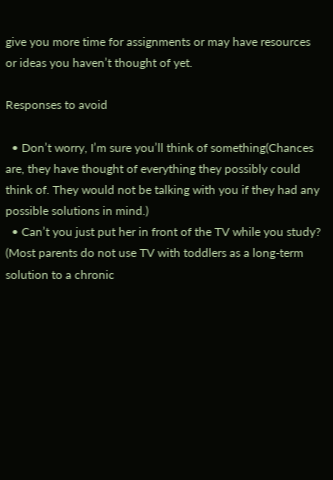give you more time for assignments or may have resources or ideas you haven’t thought of yet.

Responses to avoid

  • Don’t worry, I’m sure you’ll think of something(Chances are, they have thought of everything they possibly could think of. They would not be talking with you if they had any possible solutions in mind.)
  • Can’t you just put her in front of the TV while you study? (Most parents do not use TV with toddlers as a long-term solution to a chronic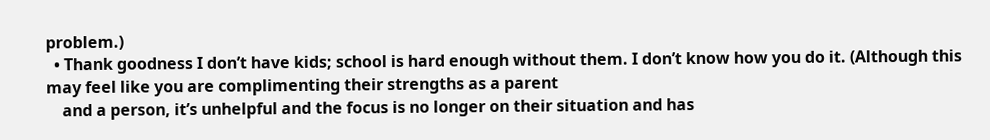problem.)
  • Thank goodness I don’t have kids; school is hard enough without them. I don’t know how you do it. (Although this may feel like you are complimenting their strengths as a parent
    and a person, it’s unhelpful and the focus is no longer on their situation and has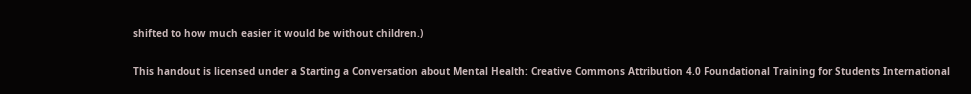shifted to how much easier it would be without children.)

This handout is licensed under a Starting a Conversation about Mental Health: Creative Commons Attribution 4.0 Foundational Training for Students International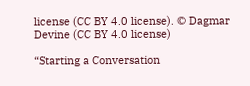license (CC BY 4.0 license). © Dagmar Devine (CC BY 4.0 license)

“Starting a Conversation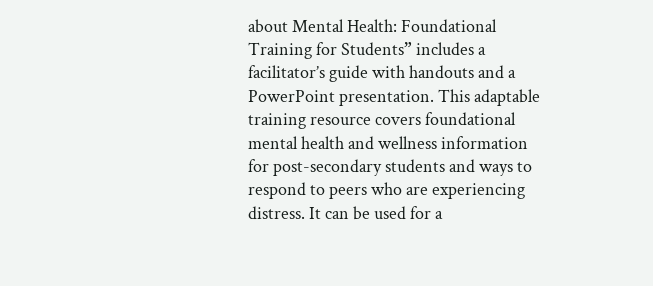about Mental Health: Foundational Training for Students” includes a facilitator’s guide with handouts and a PowerPoint presentation. This adaptable training resource covers foundational mental health and wellness information for post-secondary students and ways to respond to peers who are experiencing distress. It can be used for a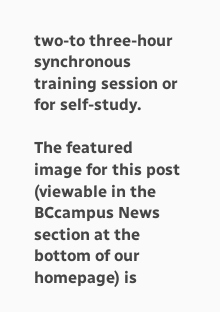two-to three-hour synchronous training session or for self-study.

The featured image for this post (viewable in the BCcampus News section at the bottom of our homepage) is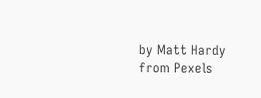by Matt Hardy from Pexels